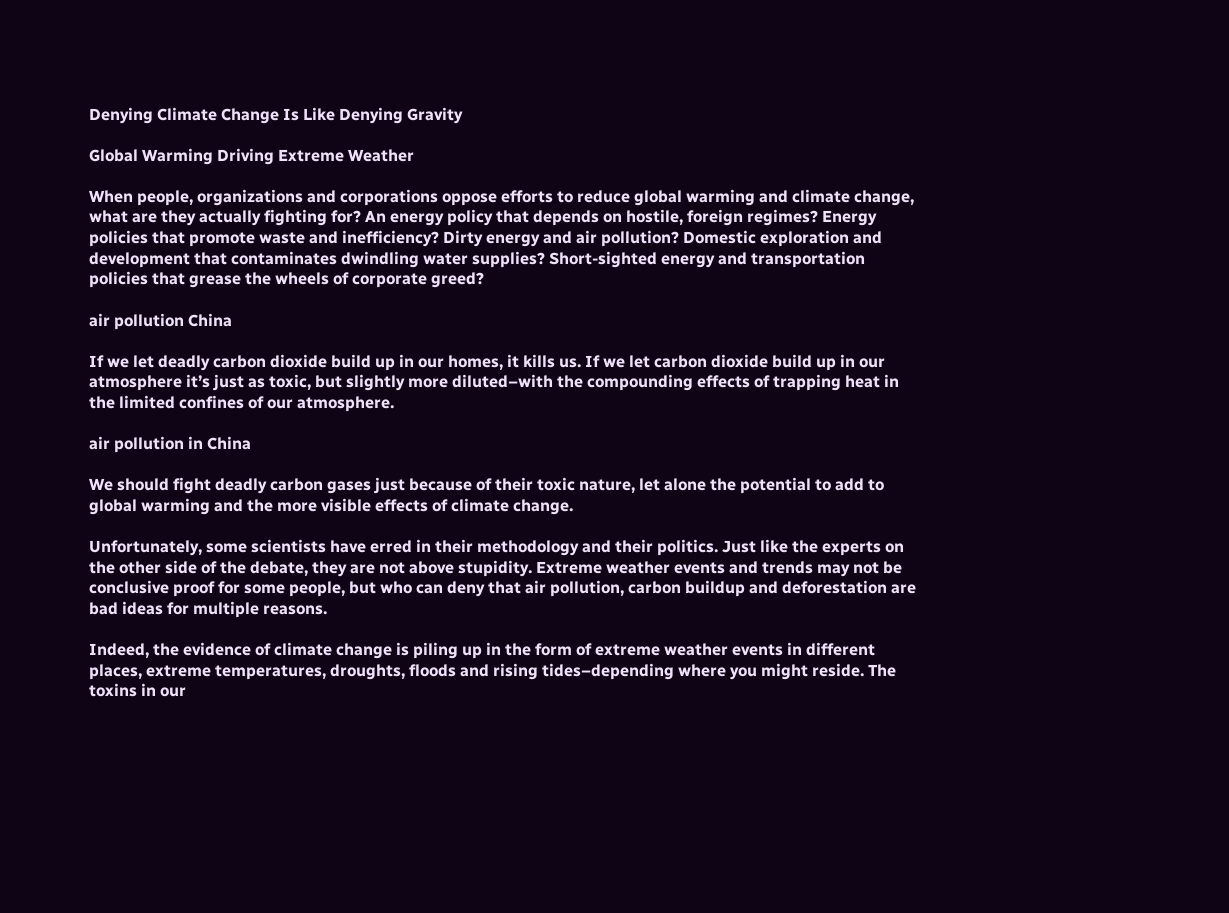Denying Climate Change Is Like Denying Gravity

Global Warming Driving Extreme Weather

When people, organizations and corporations oppose efforts to reduce global warming and climate change, what are they actually fighting for? An energy policy that depends on hostile, foreign regimes? Energy policies that promote waste and inefficiency? Dirty energy and air pollution? Domestic exploration and development that contaminates dwindling water supplies? Short-sighted energy and transportation policies that grease the wheels of corporate greed?

air pollution China

If we let deadly carbon dioxide build up in our homes, it kills us. If we let carbon dioxide build up in our atmosphere it’s just as toxic, but slightly more diluted–with the compounding effects of trapping heat in the limited confines of our atmosphere.

air pollution in China

We should fight deadly carbon gases just because of their toxic nature, let alone the potential to add to global warming and the more visible effects of climate change.

Unfortunately, some scientists have erred in their methodology and their politics. Just like the experts on the other side of the debate, they are not above stupidity. Extreme weather events and trends may not be conclusive proof for some people, but who can deny that air pollution, carbon buildup and deforestation are bad ideas for multiple reasons.

Indeed, the evidence of climate change is piling up in the form of extreme weather events in different places, extreme temperatures, droughts, floods and rising tides–depending where you might reside. The toxins in our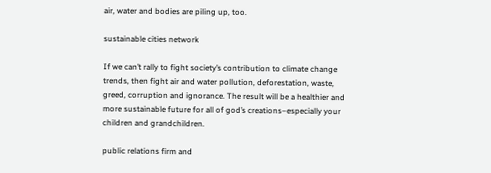air, water and bodies are piling up, too.

sustainable cities network

If we can’t rally to fight society’s contribution to climate change trends, then fight air and water pollution, deforestation, waste, greed, corruption and ignorance. The result will be a healthier and more sustainable future for all of god’s creations–especially your children and grandchildren.

public relations firm and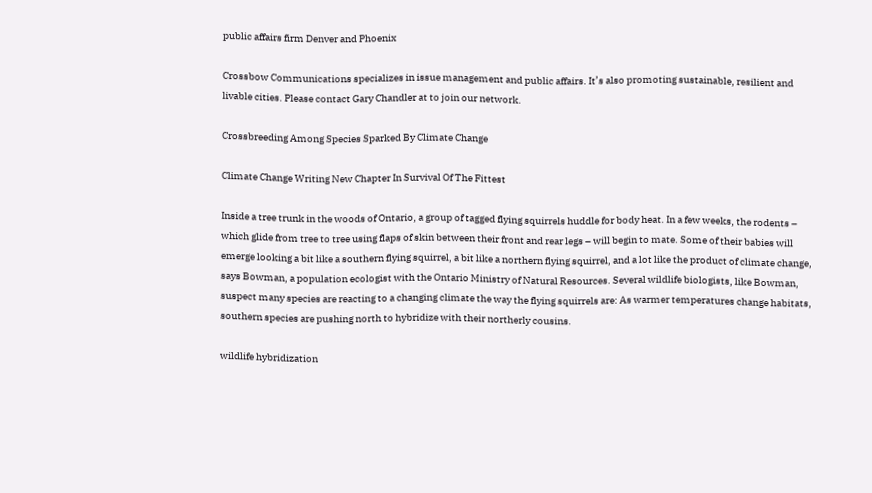public affairs firm Denver and Phoenix

Crossbow Communications specializes in issue management and public affairs. It’s also promoting sustainable, resilient and livable cities. Please contact Gary Chandler at to join our network.

Crossbreeding Among Species Sparked By Climate Change

Climate Change Writing New Chapter In Survival Of The Fittest

Inside a tree trunk in the woods of Ontario, a group of tagged flying squirrels huddle for body heat. In a few weeks, the rodents – which glide from tree to tree using flaps of skin between their front and rear legs – will begin to mate. Some of their babies will emerge looking a bit like a southern flying squirrel, a bit like a northern flying squirrel, and a lot like the product of climate change, says Bowman, a population ecologist with the Ontario Ministry of Natural Resources. Several wildlife biologists, like Bowman, suspect many species are reacting to a changing climate the way the flying squirrels are: As warmer temperatures change habitats, southern species are pushing north to hybridize with their northerly cousins.

wildlife hybridization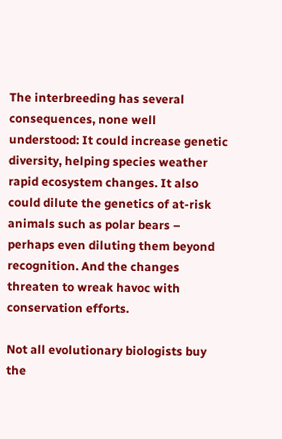The interbreeding has several consequences, none well understood: It could increase genetic diversity, helping species weather rapid ecosystem changes. It also could dilute the genetics of at-risk animals such as polar bears – perhaps even diluting them beyond recognition. And the changes threaten to wreak havoc with conservation efforts.

Not all evolutionary biologists buy the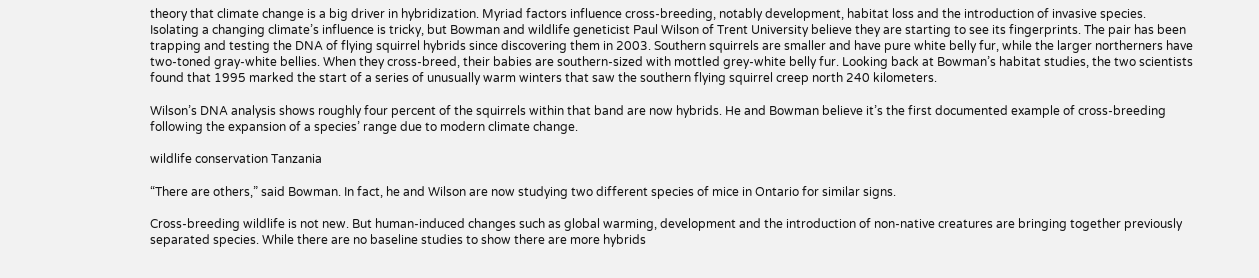theory that climate change is a big driver in hybridization. Myriad factors influence cross-breeding, notably development, habitat loss and the introduction of invasive species. Isolating a changing climate’s influence is tricky, but Bowman and wildlife geneticist Paul Wilson of Trent University believe they are starting to see its fingerprints. The pair has been trapping and testing the DNA of flying squirrel hybrids since discovering them in 2003. Southern squirrels are smaller and have pure white belly fur, while the larger northerners have two-toned gray-white bellies. When they cross-breed, their babies are southern-sized with mottled grey-white belly fur. Looking back at Bowman’s habitat studies, the two scientists found that 1995 marked the start of a series of unusually warm winters that saw the southern flying squirrel creep north 240 kilometers.

Wilson’s DNA analysis shows roughly four percent of the squirrels within that band are now hybrids. He and Bowman believe it’s the first documented example of cross-breeding following the expansion of a species’ range due to modern climate change.

wildlife conservation Tanzania

“There are others,” said Bowman. In fact, he and Wilson are now studying two different species of mice in Ontario for similar signs.

Cross-breeding wildlife is not new. But human-induced changes such as global warming, development and the introduction of non-native creatures are bringing together previously separated species. While there are no baseline studies to show there are more hybrids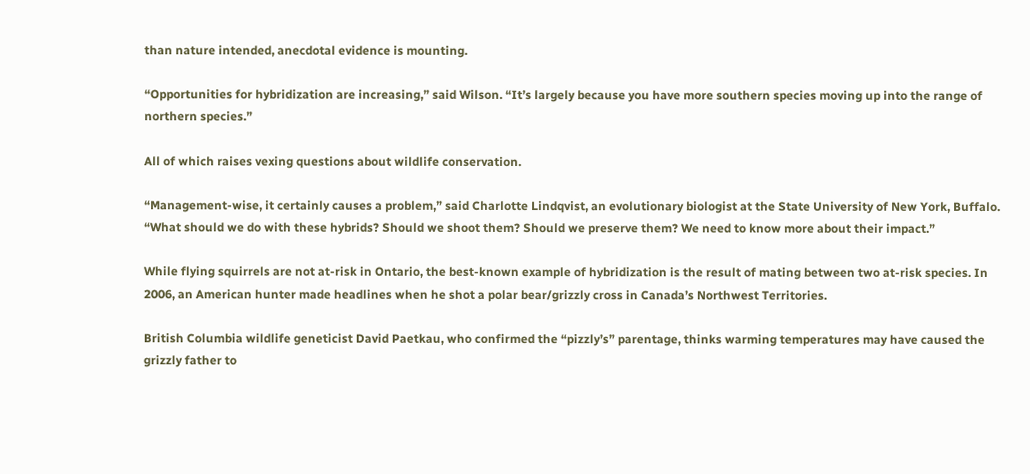than nature intended, anecdotal evidence is mounting.

“Opportunities for hybridization are increasing,” said Wilson. “It’s largely because you have more southern species moving up into the range of northern species.”

All of which raises vexing questions about wildlife conservation.

“Management-wise, it certainly causes a problem,” said Charlotte Lindqvist, an evolutionary biologist at the State University of New York, Buffalo. “What should we do with these hybrids? Should we shoot them? Should we preserve them? We need to know more about their impact.”

While flying squirrels are not at-risk in Ontario, the best-known example of hybridization is the result of mating between two at-risk species. In 2006, an American hunter made headlines when he shot a polar bear/grizzly cross in Canada’s Northwest Territories.

British Columbia wildlife geneticist David Paetkau, who confirmed the “pizzly’s” parentage, thinks warming temperatures may have caused the grizzly father to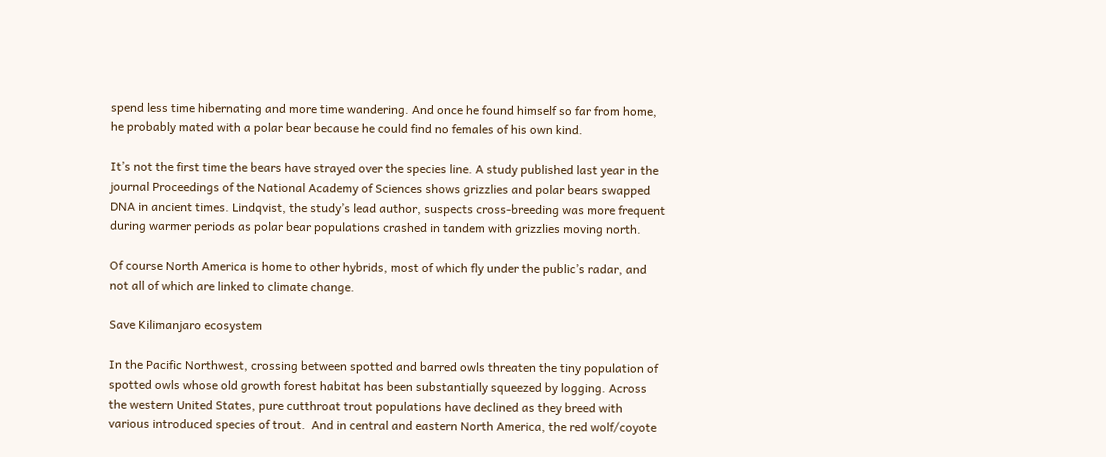spend less time hibernating and more time wandering. And once he found himself so far from home, he probably mated with a polar bear because he could find no females of his own kind.

It’s not the first time the bears have strayed over the species line. A study published last year in the journal Proceedings of the National Academy of Sciences shows grizzlies and polar bears swapped DNA in ancient times. Lindqvist, the study’s lead author, suspects cross-breeding was more frequent during warmer periods as polar bear populations crashed in tandem with grizzlies moving north.

Of course North America is home to other hybrids, most of which fly under the public’s radar, and not all of which are linked to climate change.

Save Kilimanjaro ecosystem

In the Pacific Northwest, crossing between spotted and barred owls threaten the tiny population of spotted owls whose old growth forest habitat has been substantially squeezed by logging. Across the western United States, pure cutthroat trout populations have declined as they breed with various introduced species of trout.  And in central and eastern North America, the red wolf/coyote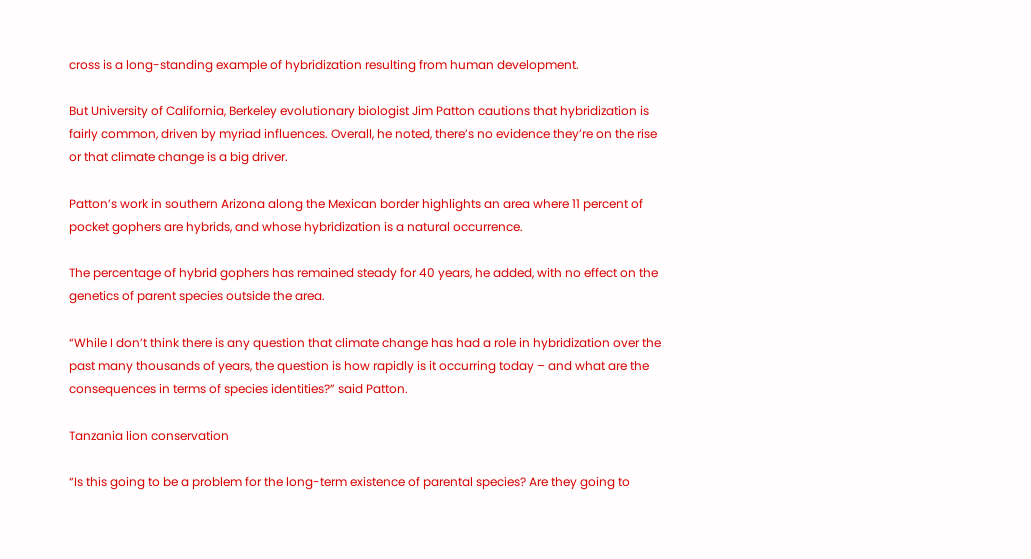cross is a long-standing example of hybridization resulting from human development.

But University of California, Berkeley evolutionary biologist Jim Patton cautions that hybridization is fairly common, driven by myriad influences. Overall, he noted, there’s no evidence they’re on the rise or that climate change is a big driver.

Patton’s work in southern Arizona along the Mexican border highlights an area where 11 percent of pocket gophers are hybrids, and whose hybridization is a natural occurrence.

The percentage of hybrid gophers has remained steady for 40 years, he added, with no effect on the genetics of parent species outside the area.

“While I don’t think there is any question that climate change has had a role in hybridization over the past many thousands of years, the question is how rapidly is it occurring today – and what are the consequences in terms of species identities?” said Patton.

Tanzania lion conservation

“Is this going to be a problem for the long-term existence of parental species? Are they going to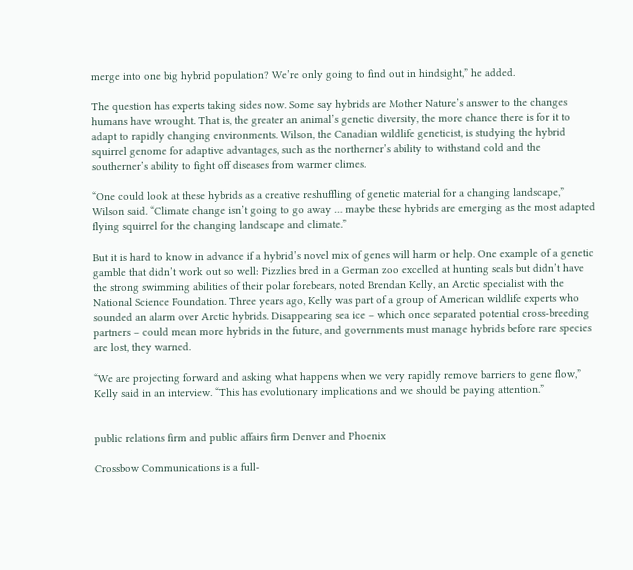merge into one big hybrid population? We’re only going to find out in hindsight,” he added.

The question has experts taking sides now. Some say hybrids are Mother Nature’s answer to the changes humans have wrought. That is, the greater an animal’s genetic diversity, the more chance there is for it to adapt to rapidly changing environments. Wilson, the Canadian wildlife geneticist, is studying the hybrid squirrel genome for adaptive advantages, such as the northerner’s ability to withstand cold and the southerner’s ability to fight off diseases from warmer climes.

“One could look at these hybrids as a creative reshuffling of genetic material for a changing landscape,” Wilson said. “Climate change isn’t going to go away … maybe these hybrids are emerging as the most adapted flying squirrel for the changing landscape and climate.”

But it is hard to know in advance if a hybrid’s novel mix of genes will harm or help. One example of a genetic gamble that didn’t work out so well: Pizzlies bred in a German zoo excelled at hunting seals but didn’t have the strong swimming abilities of their polar forebears, noted Brendan Kelly, an Arctic specialist with the National Science Foundation. Three years ago, Kelly was part of a group of American wildlife experts who sounded an alarm over Arctic hybrids. Disappearing sea ice – which once separated potential cross-breeding partners – could mean more hybrids in the future, and governments must manage hybrids before rare species are lost, they warned.

“We are projecting forward and asking what happens when we very rapidly remove barriers to gene flow,” Kelly said in an interview. “This has evolutionary implications and we should be paying attention.”


public relations firm and public affairs firm Denver and Phoenix

Crossbow Communications is a full-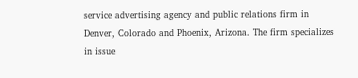service advertising agency and public relations firm in Denver, Colorado and Phoenix, Arizona. The firm specializes in issue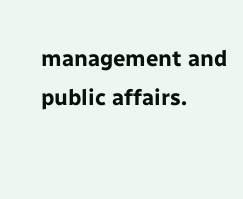management and public affairs.